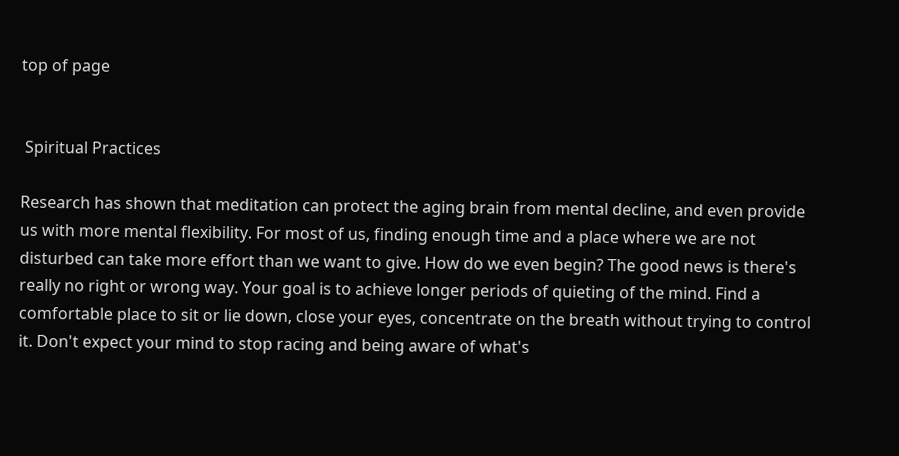top of page


 Spiritual Practices

Research has shown that meditation can protect the aging brain from mental decline, and even provide us with more mental flexibility. For most of us, finding enough time and a place where we are not disturbed can take more effort than we want to give. How do we even begin? The good news is there's really no right or wrong way. Your goal is to achieve longer periods of quieting of the mind. Find a comfortable place to sit or lie down, close your eyes, concentrate on the breath without trying to control it. Don't expect your mind to stop racing and being aware of what's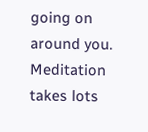going on around you. Meditation takes lots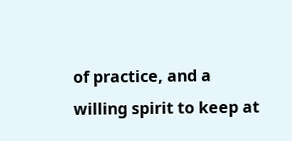of practice, and a willing spirit to keep at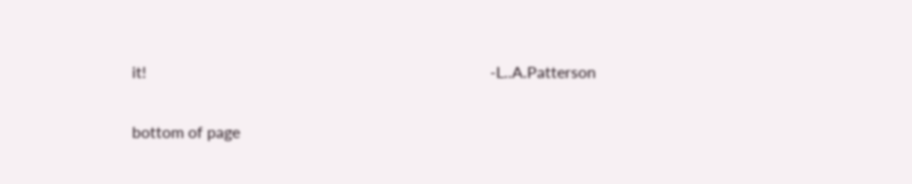it!                                                                                      -L..A.Patterson

bottom of page